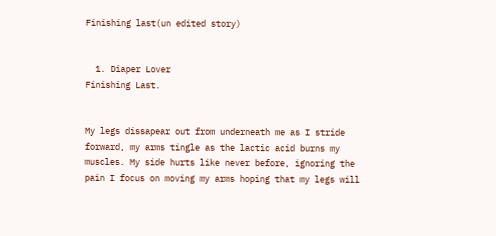Finishing last(un edited story)


  1. Diaper Lover
Finishing Last.


My legs dissapear out from underneath me as I stride forward, my arms tingle as the lactic acid burns my muscles. My side hurts like never before, ignoring the pain I focus on moving my arms hoping that my legs will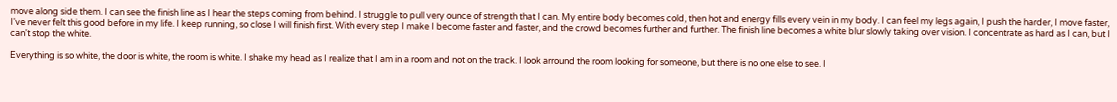move along side them. I can see the finish line as I hear the steps coming from behind. I struggle to pull very ounce of strength that I can. My entire body becomes cold, then hot and energy fills every vein in my body. I can feel my legs again, I push the harder, I move faster, I've never felt this good before in my life. I keep running, so close I will finish first. With every step I make I become faster and faster, and the crowd becomes further and further. The finish line becomes a white blur slowly taking over vision. I concentrate as hard as I can, but I can't stop the white.

Everything is so white, the door is white, the room is white. I shake my head as I realize that I am in a room and not on the track. I look arround the room looking for someone, but there is no one else to see. I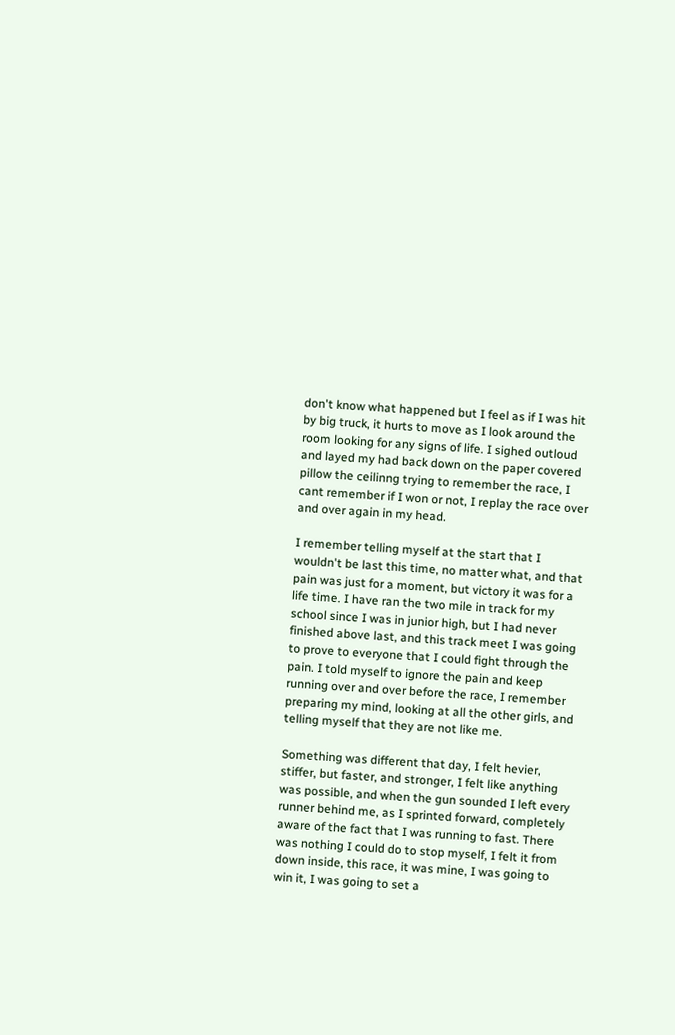don't know what happened but I feel as if I was hit by big truck, it hurts to move as I look around the room looking for any signs of life. I sighed outloud and layed my had back down on the paper covered pillow the ceilinng trying to remember the race, I cant remember if I won or not, I replay the race over and over again in my head.

I remember telling myself at the start that I wouldn't be last this time, no matter what, and that pain was just for a moment, but victory it was for a life time. I have ran the two mile in track for my school since I was in junior high, but I had never finished above last, and this track meet I was going to prove to everyone that I could fight through the pain. I told myself to ignore the pain and keep running over and over before the race, I remember preparing my mind, looking at all the other girls, and telling myself that they are not like me.

Something was different that day, I felt hevier, stiffer, but faster, and stronger, I felt like anything was possible, and when the gun sounded I left every runner behind me, as I sprinted forward, completely aware of the fact that I was running to fast. There was nothing I could do to stop myself, I felt it from down inside, this race, it was mine, I was going to win it, I was going to set a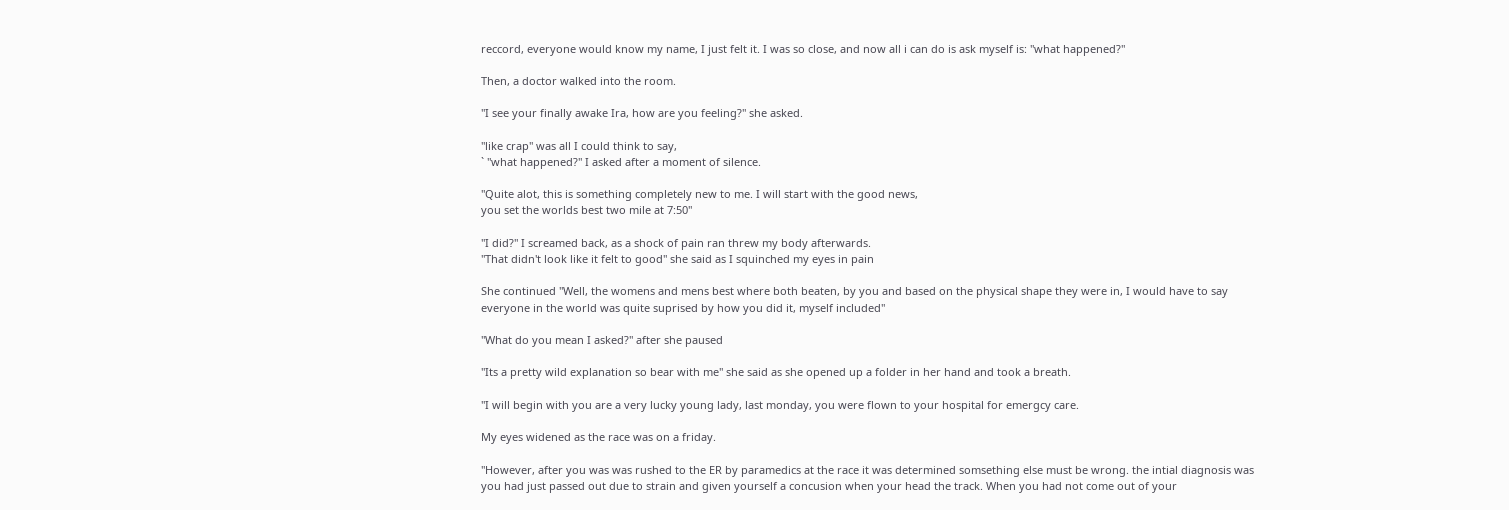reccord, everyone would know my name, I just felt it. I was so close, and now all i can do is ask myself is: "what happened?"

Then, a doctor walked into the room.

"I see your finally awake Ira, how are you feeling?" she asked.

"like crap" was all I could think to say,
` "what happened?" I asked after a moment of silence.

"Quite alot, this is something completely new to me. I will start with the good news,
you set the worlds best two mile at 7:50"

"I did?" I screamed back, as a shock of pain ran threw my body afterwards.
"That didn't look like it felt to good" she said as I squinched my eyes in pain

She continued "Well, the womens and mens best where both beaten, by you and based on the physical shape they were in, I would have to say everyone in the world was quite suprised by how you did it, myself included"

"What do you mean I asked?" after she paused

"Its a pretty wild explanation so bear with me" she said as she opened up a folder in her hand and took a breath.

"I will begin with you are a very lucky young lady, last monday, you were flown to your hospital for emergcy care.

My eyes widened as the race was on a friday.

"However, after you was was rushed to the ER by paramedics at the race it was determined somsething else must be wrong. the intial diagnosis was you had just passed out due to strain and given yourself a concusion when your head the track. When you had not come out of your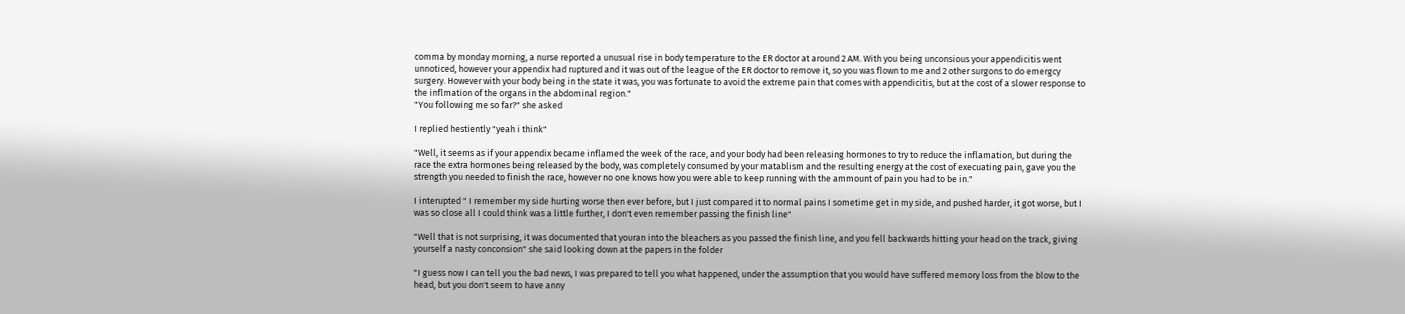comma by monday morning, a nurse reported a unusual rise in body temperature to the ER doctor at around 2 AM. With you being unconsious your appendicitis went unnoticed, however your appendix had ruptured and it was out of the league of the ER doctor to remove it, so you was flown to me and 2 other surgons to do emergcy surgery. However with your body being in the state it was, you was fortunate to avoid the extreme pain that comes with appendicitis, but at the cost of a slower response to the inflmation of the organs in the abdominal region."
"You following me so far?" she asked

I replied hestiently "yeah i think"

"Well, it seems as if your appendix became inflamed the week of the race, and your body had been releasing hormones to try to reduce the inflamation, but during the race the extra hormones being released by the body, was completely consumed by your matablism and the resulting energy at the cost of execuating pain, gave you the strength you needed to finish the race, however no one knows how you were able to keep running with the ammount of pain you had to be in."

I interupted " I remember my side hurting worse then ever before, but I just compared it to normal pains I sometime get in my side, and pushed harder, it got worse, but I was so close all I could think was a little further, I don't even remember passing the finish line"

"Well that is not surprising, it was documented that youran into the bleachers as you passed the finish line, and you fell backwards hitting your head on the track, giving yourself a nasty conconsion" she said looking down at the papers in the folder

"I guess now I can tell you the bad news, I was prepared to tell you what happened, under the assumption that you would have suffered memory loss from the blow to the head, but you don't seem to have anny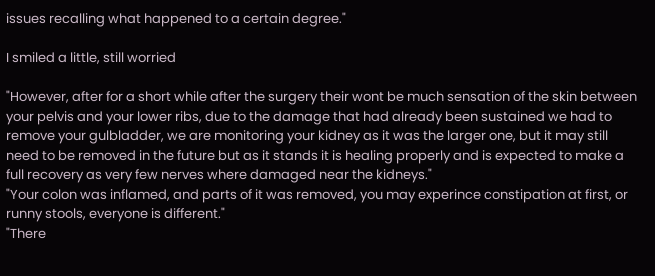issues recalling what happened to a certain degree."

I smiled a little, still worried

"However, after for a short while after the surgery their wont be much sensation of the skin between your pelvis and your lower ribs, due to the damage that had already been sustained we had to remove your gulbladder, we are monitoring your kidney as it was the larger one, but it may still need to be removed in the future but as it stands it is healing properly and is expected to make a full recovery as very few nerves where damaged near the kidneys."
"Your colon was inflamed, and parts of it was removed, you may experince constipation at first, or runny stools, everyone is different."
"There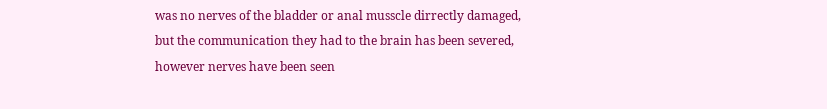was no nerves of the bladder or anal musscle dirrectly damaged, but the communication they had to the brain has been severed, however nerves have been seen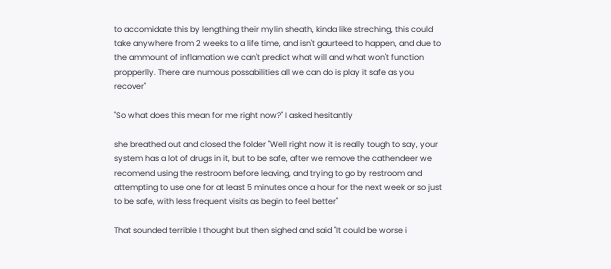to accomidate this by lengthing their mylin sheath, kinda like streching, this could take anywhere from 2 weeks to a life time, and isn't gaurteed to happen, and due to the ammount of inflamation we can't predict what will and what won't function propperlly. There are numous possabilities all we can do is play it safe as you recover"

"So what does this mean for me right now?" I asked hesitantly

she breathed out and closed the folder "Well right now it is really tough to say, your system has a lot of drugs in it, but to be safe, after we remove the cathendeer we recomend using the restroom before leaving, and trying to go by restroom and attempting to use one for at least 5 minutes once a hour for the next week or so just to be safe, with less frequent visits as begin to feel better"

That sounded terrible I thought but then sighed and said "It could be worse i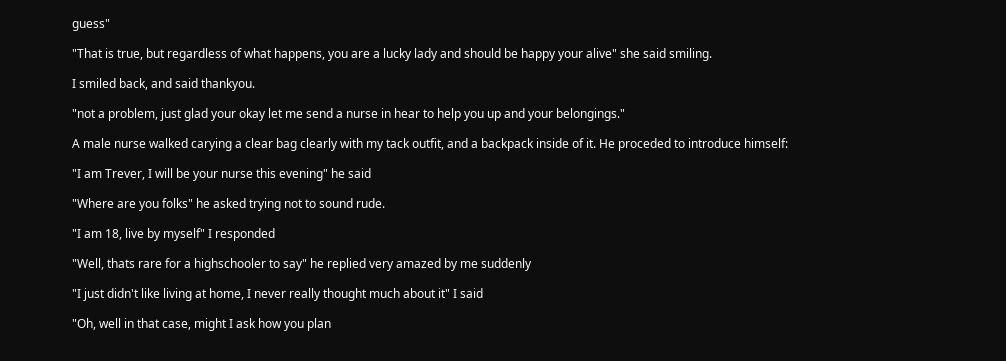guess"

"That is true, but regardless of what happens, you are a lucky lady and should be happy your alive" she said smiling.

I smiled back, and said thankyou.

"not a problem, just glad your okay let me send a nurse in hear to help you up and your belongings."

A male nurse walked carying a clear bag clearly with my tack outfit, and a backpack inside of it. He proceded to introduce himself:

"I am Trever, I will be your nurse this evening" he said

"Where are you folks" he asked trying not to sound rude.

"I am 18, live by myself" I responded

"Well, thats rare for a highschooler to say" he replied very amazed by me suddenly

"I just didn't like living at home, I never really thought much about it" I said

"Oh, well in that case, might I ask how you plan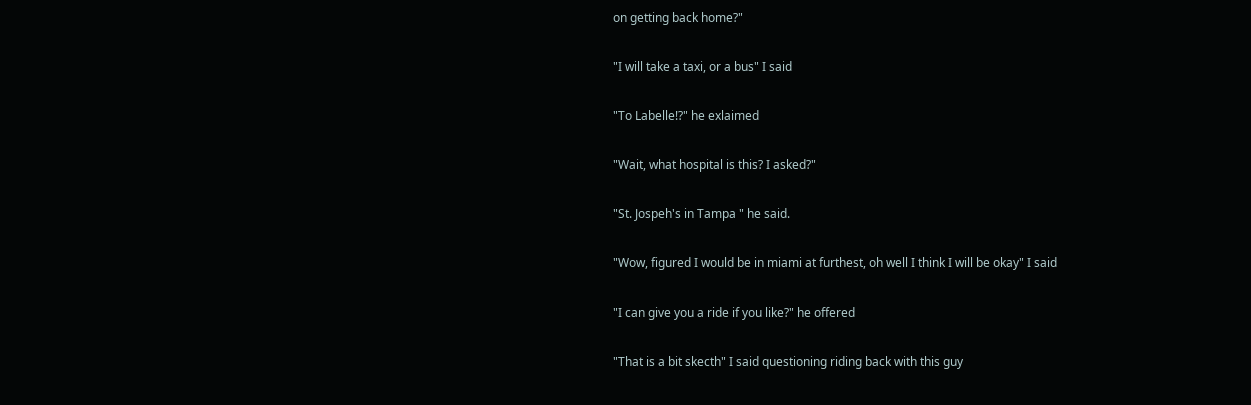on getting back home?"

"I will take a taxi, or a bus" I said

"To Labelle!?" he exlaimed

"Wait, what hospital is this? I asked?"

"St. Jospeh's in Tampa " he said.

"Wow, figured I would be in miami at furthest, oh well I think I will be okay" I said

"I can give you a ride if you like?" he offered

"That is a bit skecth" I said questioning riding back with this guy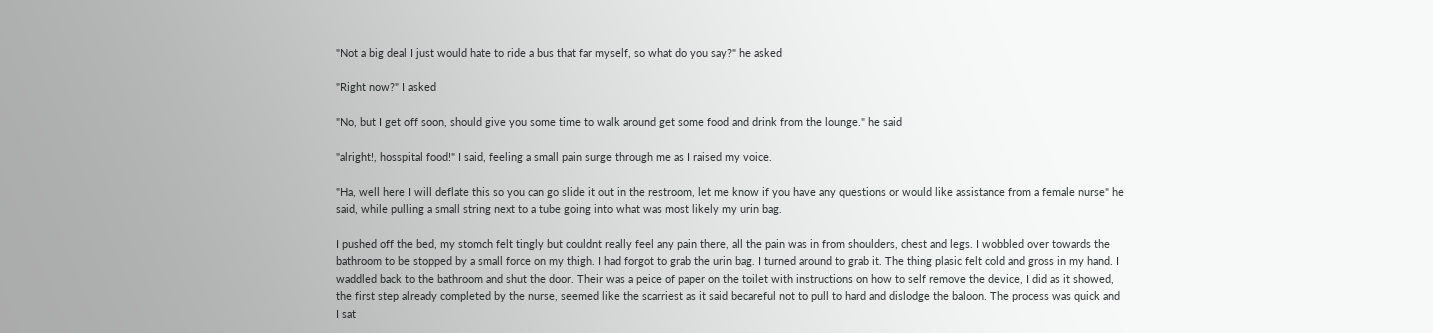"Not a big deal I just would hate to ride a bus that far myself, so what do you say?" he asked

"Right now?" I asked

"No, but I get off soon, should give you some time to walk around get some food and drink from the lounge." he said

"alright!, hosspital food!" I said, feeling a small pain surge through me as I raised my voice.

"Ha, well here I will deflate this so you can go slide it out in the restroom, let me know if you have any questions or would like assistance from a female nurse" he said, while pulling a small string next to a tube going into what was most likely my urin bag.

I pushed off the bed, my stomch felt tingly but couldnt really feel any pain there, all the pain was in from shoulders, chest and legs. I wobbled over towards the bathroom to be stopped by a small force on my thigh. I had forgot to grab the urin bag. I turned around to grab it. The thing plasic felt cold and gross in my hand. I waddled back to the bathroom and shut the door. Their was a peice of paper on the toilet with instructions on how to self remove the device, I did as it showed, the first step already completed by the nurse, seemed like the scarriest as it said becareful not to pull to hard and dislodge the baloon. The process was quick and I sat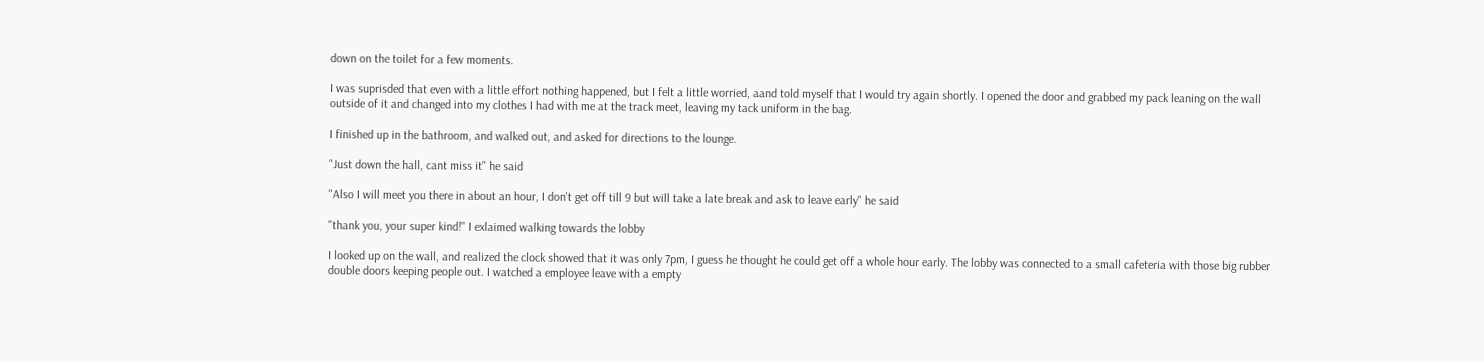down on the toilet for a few moments.

I was suprisded that even with a little effort nothing happened, but I felt a little worried, aand told myself that I would try again shortly. I opened the door and grabbed my pack leaning on the wall outside of it and changed into my clothes I had with me at the track meet, leaving my tack uniform in the bag.

I finished up in the bathroom, and walked out, and asked for directions to the lounge.

"Just down the hall, cant miss it" he said

"Also I will meet you there in about an hour, I don't get off till 9 but will take a late break and ask to leave early" he said

"thank you, your super kind!" I exlaimed walking towards the lobby

I looked up on the wall, and realized the clock showed that it was only 7pm, I guess he thought he could get off a whole hour early. The lobby was connected to a small cafeteria with those big rubber double doors keeping people out. I watched a employee leave with a empty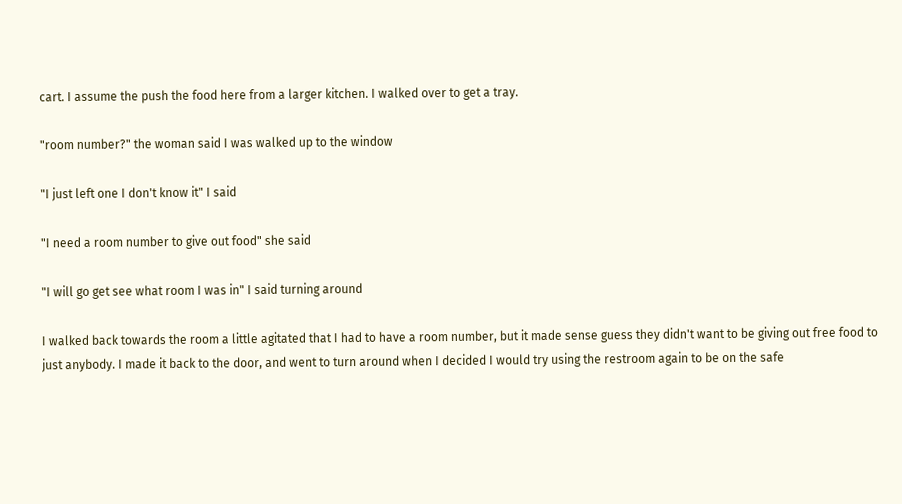cart. I assume the push the food here from a larger kitchen. I walked over to get a tray.

"room number?" the woman said I was walked up to the window

"I just left one I don't know it" I said

"I need a room number to give out food" she said

"I will go get see what room I was in" I said turning around

I walked back towards the room a little agitated that I had to have a room number, but it made sense guess they didn't want to be giving out free food to just anybody. I made it back to the door, and went to turn around when I decided I would try using the restroom again to be on the safe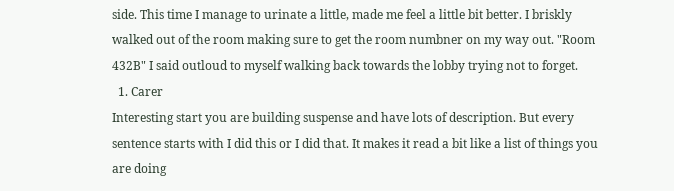side. This time I manage to urinate a little, made me feel a little bit better. I briskly walked out of the room making sure to get the room numbner on my way out. "Room 432B" I said outloud to myself walking back towards the lobby trying not to forget.
  1. Carer
Interesting start you are building suspense and have lots of description. But every sentence starts with I did this or I did that. It makes it read a bit like a list of things you are doing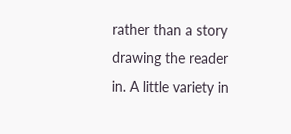rather than a story drawing the reader in. A little variety in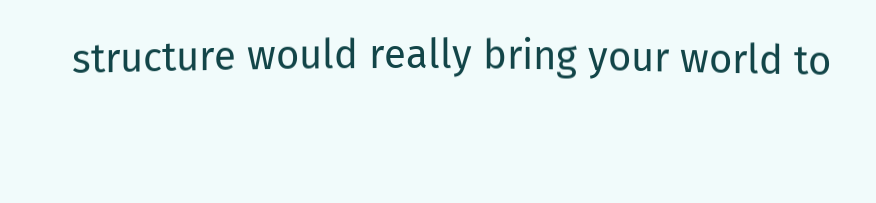structure would really bring your world to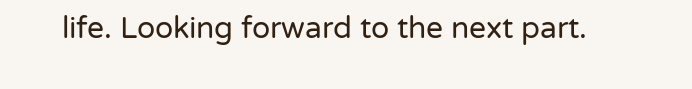life. Looking forward to the next part.